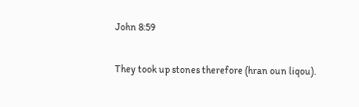John 8:59

They took up stones therefore (hran oun liqou).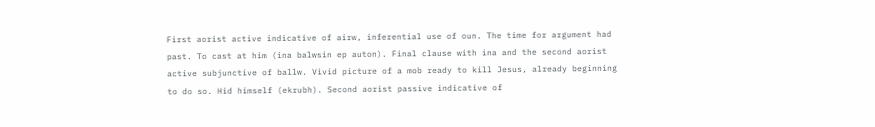First aorist active indicative of airw, inferential use of oun. The time for argument had past. To cast at him (ina balwsin ep auton). Final clause with ina and the second aorist active subjunctive of ballw. Vivid picture of a mob ready to kill Jesus, already beginning to do so. Hid himself (ekrubh). Second aorist passive indicative of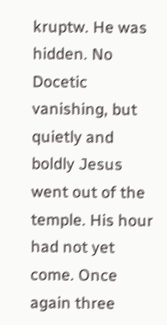kruptw. He was hidden. No Docetic vanishing, but quietly and boldly Jesus went out of the temple. His hour had not yet come. Once again three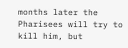months later the Pharisees will try to kill him, but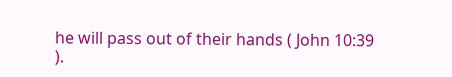he will pass out of their hands ( John 10:39 ).